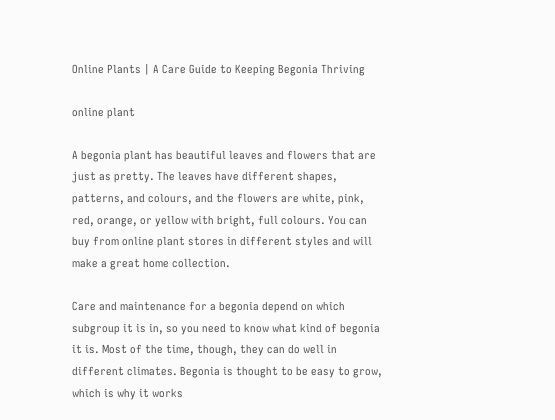Online Plants | A Care Guide to Keeping Begonia Thriving

online plant

A begonia plant has beautiful leaves and flowers that are just as pretty. The leaves have different shapes, patterns, and colours, and the flowers are white, pink, red, orange, or yellow with bright, full colours. You can buy from online plant stores in different styles and will make a great home collection.

Care and maintenance for a begonia depend on which subgroup it is in, so you need to know what kind of begonia it is. Most of the time, though, they can do well in different climates. Begonia is thought to be easy to grow, which is why it works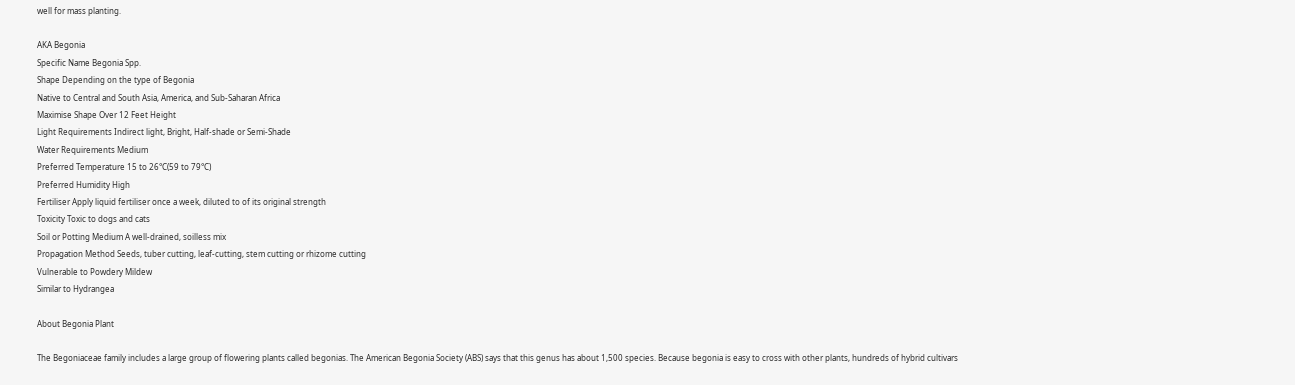well for mass planting.

AKA Begonia
Specific Name Begonia Spp.
Shape Depending on the type of Begonia
Native to Central and South Asia, America, and Sub-Saharan Africa
Maximise Shape Over 12 Feet Height
Light Requirements Indirect light, Bright, Half-shade or Semi-Shade
Water Requirements Medium
Preferred Temperature 15 to 26°C(59 to 79°C)
Preferred Humidity High
Fertiliser Apply liquid fertiliser once a week, diluted to of its original strength
Toxicity Toxic to dogs and cats
Soil or Potting Medium A well-drained, soilless mix
Propagation Method Seeds, tuber cutting, leaf-cutting, stem cutting or rhizome cutting
Vulnerable to Powdery Mildew
Similar to Hydrangea

About Begonia Plant

The Begoniaceae family includes a large group of flowering plants called begonias. The American Begonia Society (ABS) says that this genus has about 1,500 species. Because begonia is easy to cross with other plants, hundreds of hybrid cultivars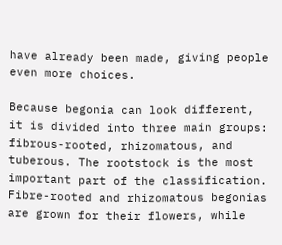have already been made, giving people even more choices.

Because begonia can look different, it is divided into three main groups: fibrous-rooted, rhizomatous, and tuberous. The rootstock is the most important part of the classification. Fibre-rooted and rhizomatous begonias are grown for their flowers, while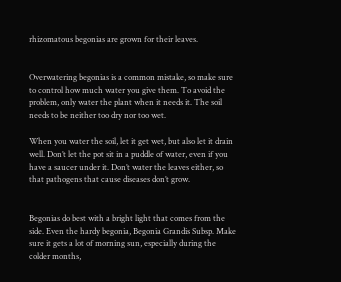rhizomatous begonias are grown for their leaves.


Overwatering begonias is a common mistake, so make sure to control how much water you give them. To avoid the problem, only water the plant when it needs it. The soil needs to be neither too dry nor too wet.

When you water the soil, let it get wet, but also let it drain well. Don’t let the pot sit in a puddle of water, even if you have a saucer under it. Don’t water the leaves either, so that pathogens that cause diseases don’t grow.


Begonias do best with a bright light that comes from the side. Even the hardy begonia, Begonia Grandis Subsp. Make sure it gets a lot of morning sun, especially during the colder months,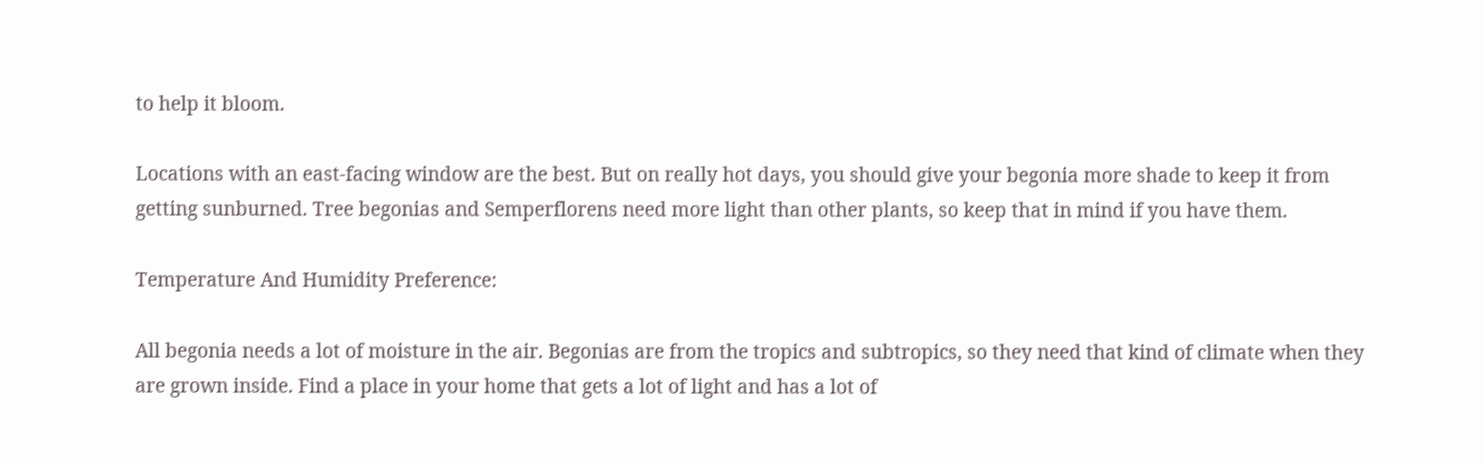to help it bloom.

Locations with an east-facing window are the best. But on really hot days, you should give your begonia more shade to keep it from getting sunburned. Tree begonias and Semperflorens need more light than other plants, so keep that in mind if you have them.

Temperature And Humidity Preference:

All begonia needs a lot of moisture in the air. Begonias are from the tropics and subtropics, so they need that kind of climate when they are grown inside. Find a place in your home that gets a lot of light and has a lot of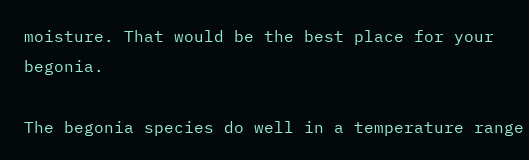moisture. That would be the best place for your begonia.

The begonia species do well in a temperature range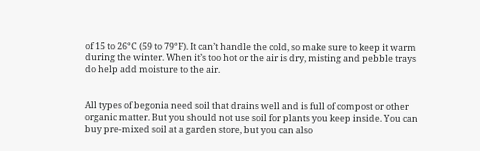of 15 to 26°C (59 to 79°F). It can’t handle the cold, so make sure to keep it warm during the winter. When it’s too hot or the air is dry, misting and pebble trays do help add moisture to the air.


All types of begonia need soil that drains well and is full of compost or other organic matter. But you should not use soil for plants you keep inside. You can buy pre-mixed soil at a garden store, but you can also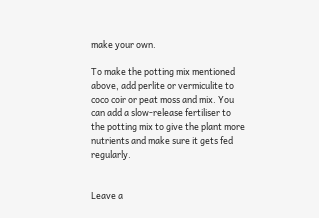make your own.

To make the potting mix mentioned above, add perlite or vermiculite to coco coir or peat moss and mix. You can add a slow-release fertiliser to the potting mix to give the plant more nutrients and make sure it gets fed regularly.


Leave a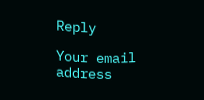Reply

Your email address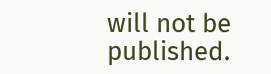will not be published.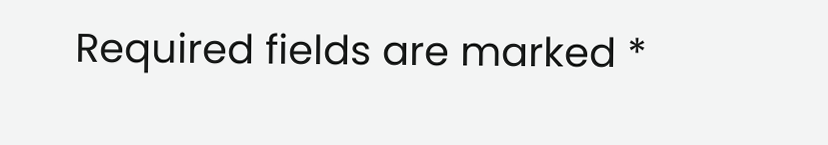Required fields are marked *